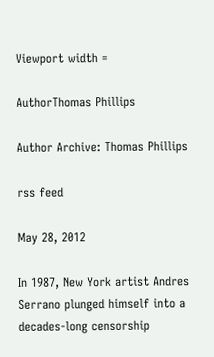Viewport width =

AuthorThomas Phillips

Author Archive: Thomas Phillips

rss feed

May 28, 2012

In 1987, New York artist Andres Serrano plunged himself into a decades-long censorship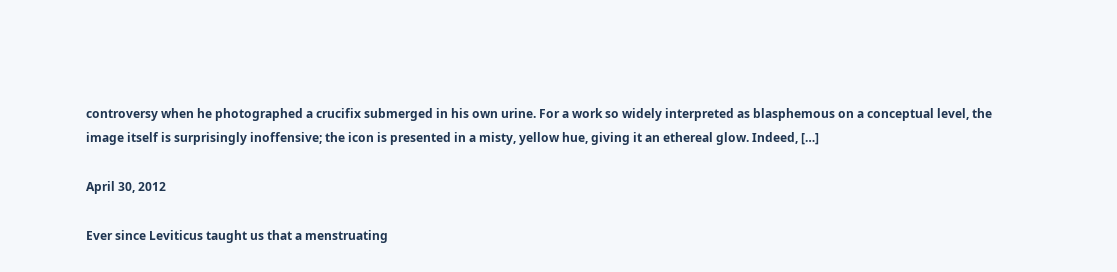controversy when he photographed a crucifix submerged in his own urine. For a work so widely interpreted as blasphemous on a conceptual level, the image itself is surprisingly inoffensive; the icon is presented in a misty, yellow hue, giving it an ethereal glow. Indeed, […]

April 30, 2012

Ever since Leviticus taught us that a menstruating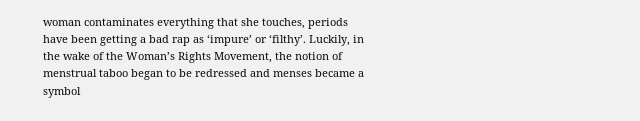woman contaminates everything that she touches, periods have been getting a bad rap as ‘impure’ or ‘filthy’. Luckily, in the wake of the Woman’s Rights Movement, the notion of menstrual taboo began to be redressed and menses became a symbol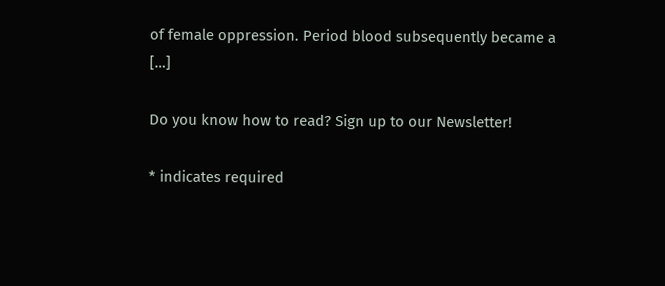of female oppression. Period blood subsequently became a […]

Do you know how to read? Sign up to our Newsletter!

* indicates required